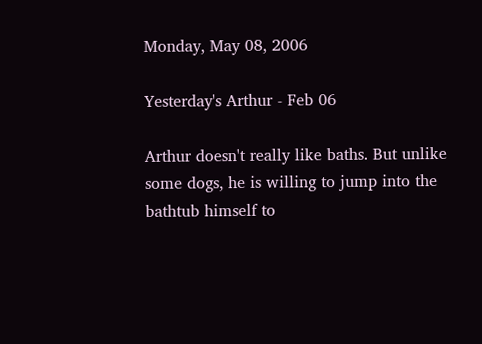Monday, May 08, 2006

Yesterday's Arthur - Feb 06

Arthur doesn't really like baths. But unlike some dogs, he is willing to jump into the bathtub himself to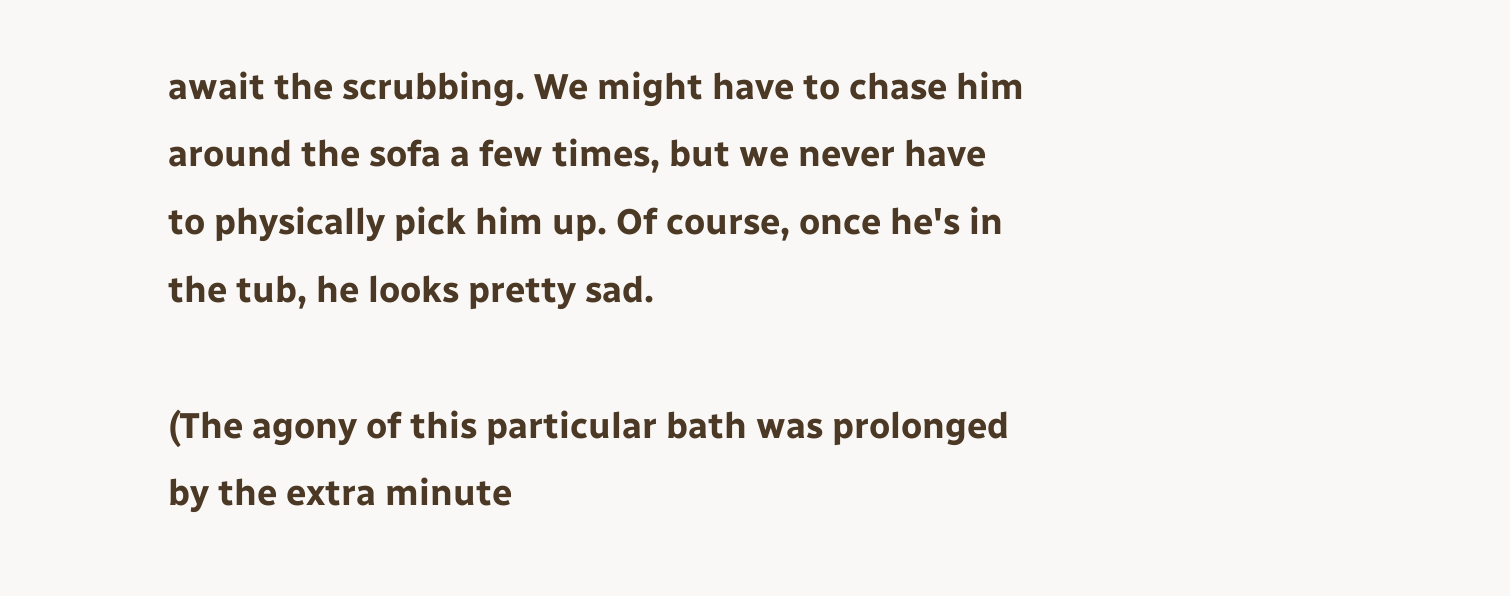await the scrubbing. We might have to chase him around the sofa a few times, but we never have to physically pick him up. Of course, once he's in the tub, he looks pretty sad.

(The agony of this particular bath was prolonged by the extra minute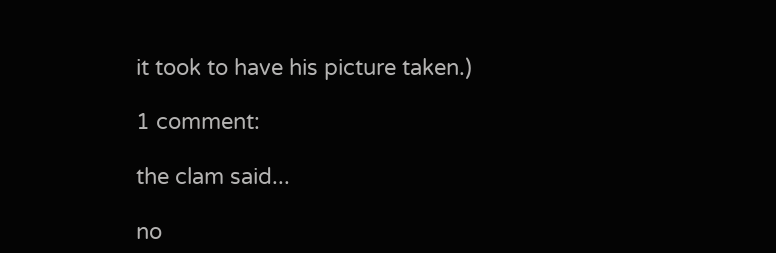it took to have his picture taken.)

1 comment:

the clam said...

no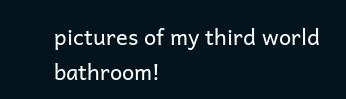pictures of my third world bathroom!